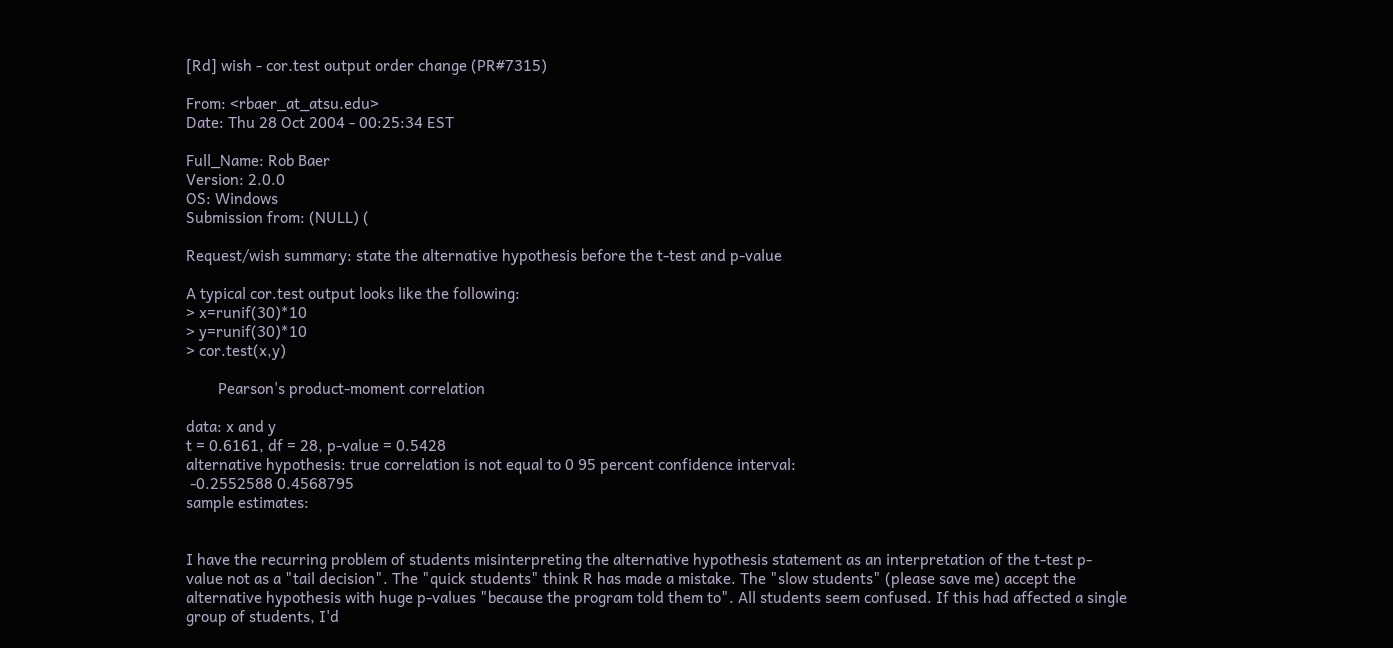[Rd] wish - cor.test output order change (PR#7315)

From: <rbaer_at_atsu.edu>
Date: Thu 28 Oct 2004 - 00:25:34 EST

Full_Name: Rob Baer
Version: 2.0.0
OS: Windows
Submission from: (NULL) (

Request/wish summary: state the alternative hypothesis before the t-test and p-value

A typical cor.test output looks like the following:
> x=runif(30)*10
> y=runif(30)*10
> cor.test(x,y)

        Pearson's product-moment correlation

data: x and y
t = 0.6161, df = 28, p-value = 0.5428
alternative hypothesis: true correlation is not equal to 0 95 percent confidence interval:
 -0.2552588 0.4568795
sample estimates:


I have the recurring problem of students misinterpreting the alternative hypothesis statement as an interpretation of the t-test p-value not as a "tail decision". The "quick students" think R has made a mistake. The "slow students" (please save me) accept the alternative hypothesis with huge p-values "because the program told them to". All students seem confused. If this had affected a single group of students, I'd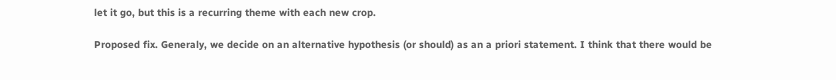let it go, but this is a recurring theme with each new crop.

Proposed fix. Generaly, we decide on an alternative hypothesis (or should) as an a priori statement. I think that there would be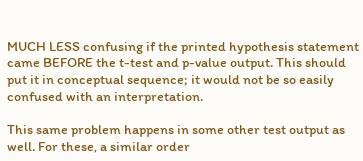MUCH LESS confusing if the printed hypothesis statement came BEFORE the t-test and p-value output. This should put it in conceptual sequence; it would not be so easily confused with an interpretation.

This same problem happens in some other test output as well. For these, a similar order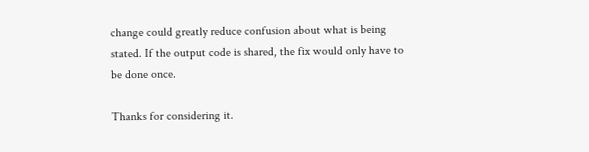change could greatly reduce confusion about what is being stated. If the output code is shared, the fix would only have to be done once.

Thanks for considering it.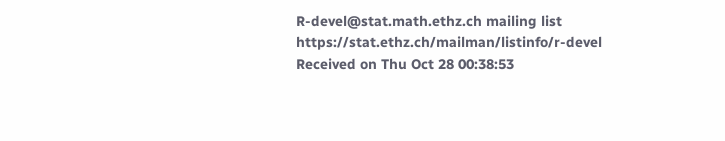R-devel@stat.math.ethz.ch mailing list
https://stat.ethz.ch/mailman/listinfo/r-devel Received on Thu Oct 28 00:38:53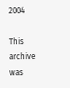2004

This archive was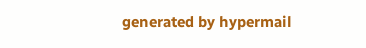generated by hypermail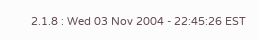2.1.8 : Wed 03 Nov 2004 - 22:45:26 EST